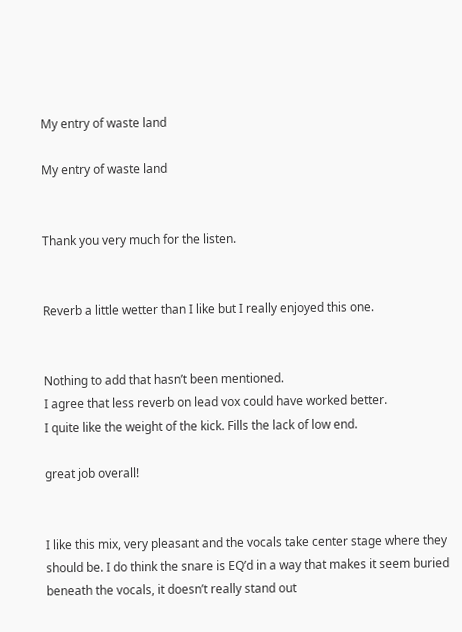My entry of waste land

My entry of waste land


Thank you very much for the listen.


Reverb a little wetter than I like but I really enjoyed this one.


Nothing to add that hasn’t been mentioned.
I agree that less reverb on lead vox could have worked better.
I quite like the weight of the kick. Fills the lack of low end.

great job overall!


I like this mix, very pleasant and the vocals take center stage where they should be. I do think the snare is EQ’d in a way that makes it seem buried beneath the vocals, it doesn’t really stand out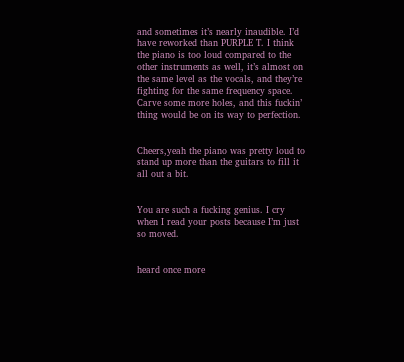and sometimes it’s nearly inaudible. I’d have reworked than PURPLE T. I think the piano is too loud compared to the other instruments as well, it’s almost on the same level as the vocals, and they’re fighting for the same frequency space. Carve some more holes, and this fuckin’ thing would be on its way to perfection.


Cheers,yeah the piano was pretty loud to stand up more than the guitars to fill it all out a bit.


You are such a fucking genius. I cry when I read your posts because I’m just so moved.


heard once more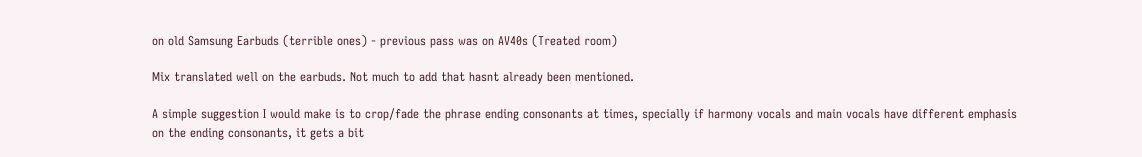on old Samsung Earbuds (terrible ones) - previous pass was on AV40s (Treated room)

Mix translated well on the earbuds. Not much to add that hasnt already been mentioned.

A simple suggestion I would make is to crop/fade the phrase ending consonants at times, specially if harmony vocals and main vocals have different emphasis on the ending consonants, it gets a bit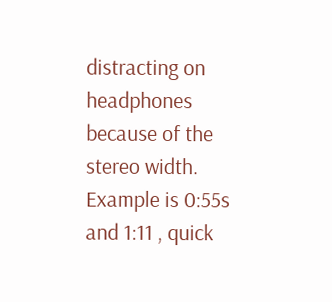distracting on headphones because of the stereo width. Example is 0:55s and 1:11 , quick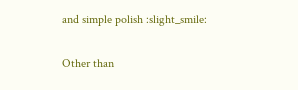and simple polish :slight_smile:

Other than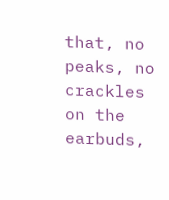that, no peaks, no crackles on the earbuds,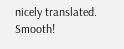nicely translated. Smooth!